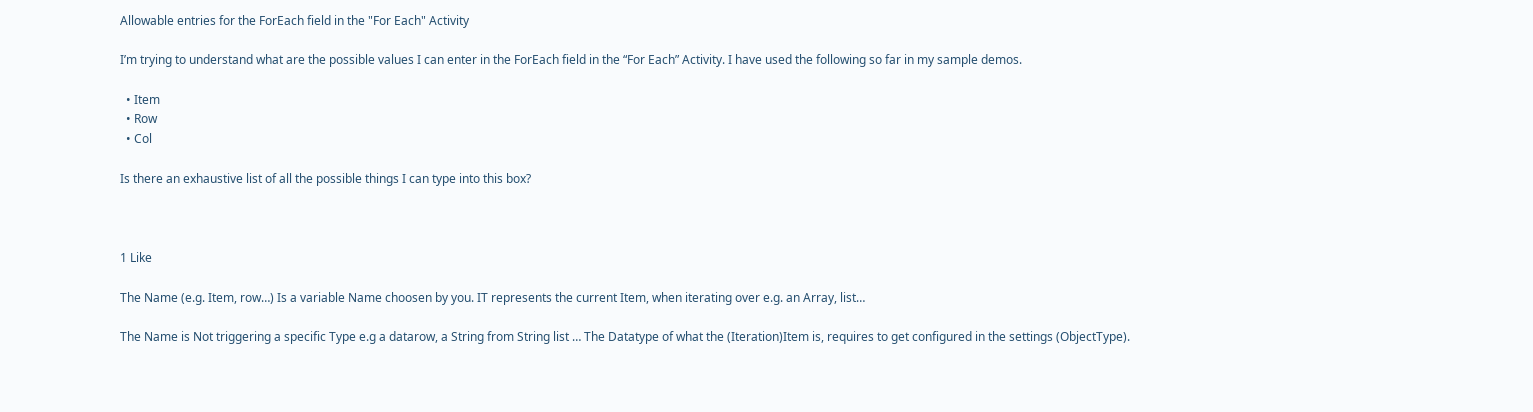Allowable entries for the ForEach field in the "For Each" Activity

I’m trying to understand what are the possible values I can enter in the ForEach field in the “For Each” Activity. I have used the following so far in my sample demos.

  • Item
  • Row
  • Col

Is there an exhaustive list of all the possible things I can type into this box?



1 Like

The Name (e.g. Item, row…) Is a variable Name choosen by you. IT represents the current Item, when iterating over e.g. an Array, list…

The Name is Not triggering a specific Type e.g a datarow, a String from String list … The Datatype of what the (Iteration)Item is, requires to get configured in the settings (ObjectType).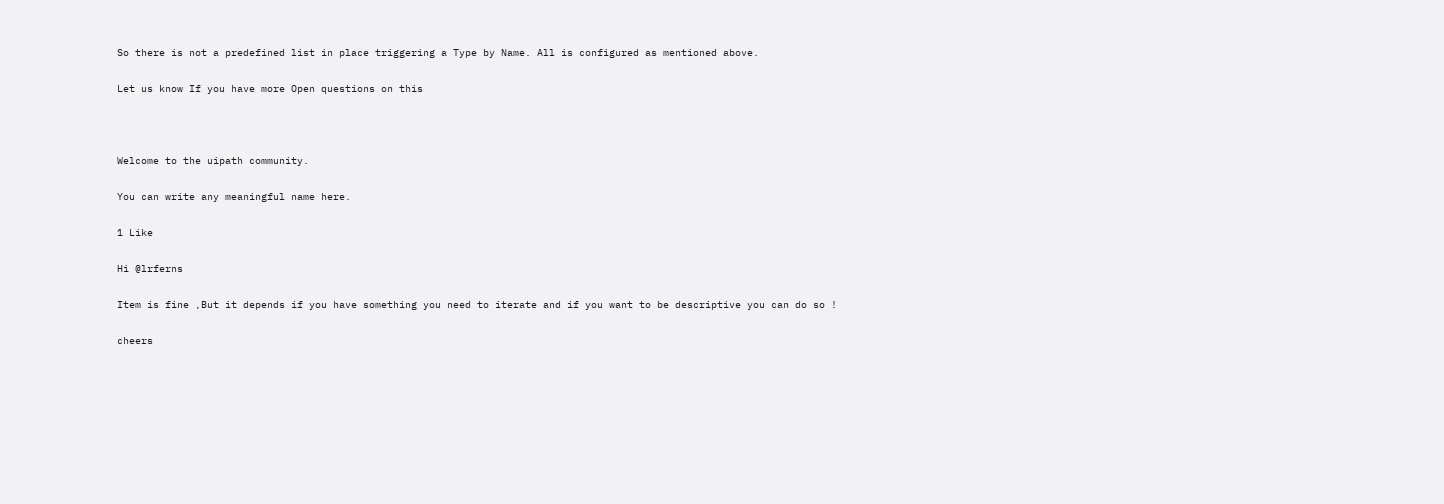So there is not a predefined list in place triggering a Type by Name. All is configured as mentioned above.

Let us know If you have more Open questions on this



Welcome to the uipath community.

You can write any meaningful name here.

1 Like

Hi @lrferns

Item is fine ,But it depends if you have something you need to iterate and if you want to be descriptive you can do so !

cheers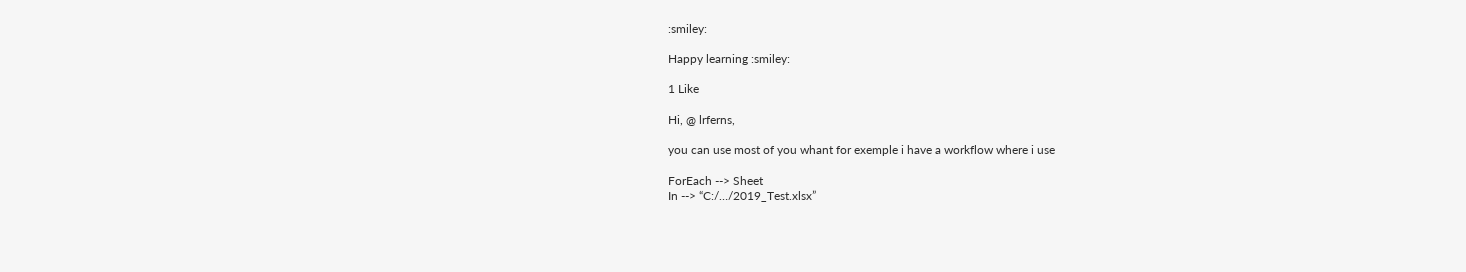:smiley:

Happy learning :smiley:

1 Like

Hi, @ lrferns,

you can use most of you whant for exemple i have a workflow where i use

ForEach --> Sheet
In --> “C:/…/2019_Test.xlsx”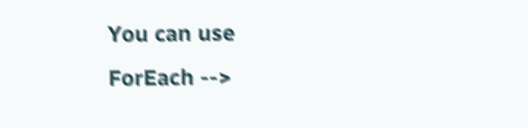You can use
ForEach -->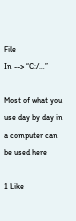File
In --> “C:/…”

Most of what you use day by day in a computer can be used here

1 Like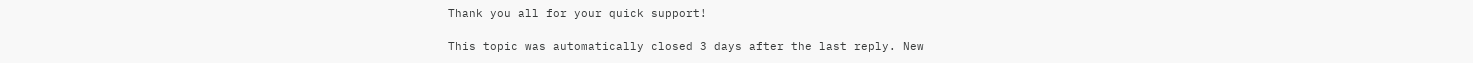Thank you all for your quick support!

This topic was automatically closed 3 days after the last reply. New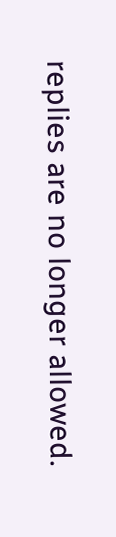replies are no longer allowed.